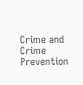Crime and Crime Prevention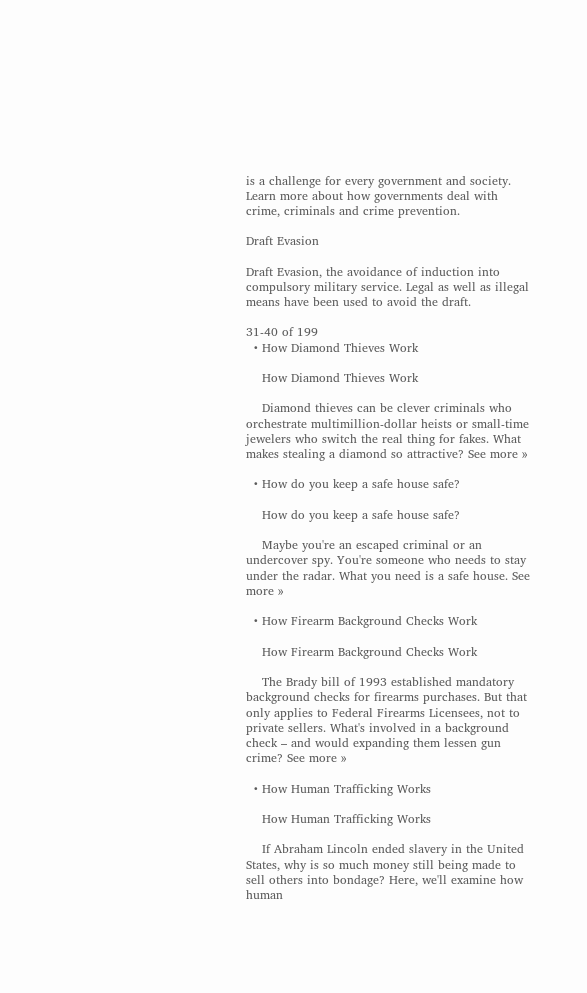is a challenge for every government and society. Learn more about how governments deal with crime, criminals and crime prevention.

Draft Evasion

Draft Evasion, the avoidance of induction into compulsory military service. Legal as well as illegal means have been used to avoid the draft.

31-40 of 199
  • How Diamond Thieves Work

    How Diamond Thieves Work

    Diamond thieves can be clever criminals who orchestrate multimillion-dollar heists or small-time jewelers who switch the real thing for fakes. What makes stealing a diamond so attractive? See more »

  • How do you keep a safe house safe?

    How do you keep a safe house safe?

    Maybe you're an escaped criminal or an undercover spy. You're someone who needs to stay under the radar. What you need is a safe house. See more »

  • How Firearm Background Checks Work

    How Firearm Background Checks Work

    The Brady bill of 1993 established mandatory background checks for firearms purchases. But that only applies to Federal Firearms Licensees, not to private sellers. What's involved in a background check – and would expanding them lessen gun crime? See more »

  • How Human Trafficking Works

    How Human Trafficking Works

    If Abraham Lincoln ended slavery in the United States, why is so much money still being made to sell others into bondage? Here, we'll examine how human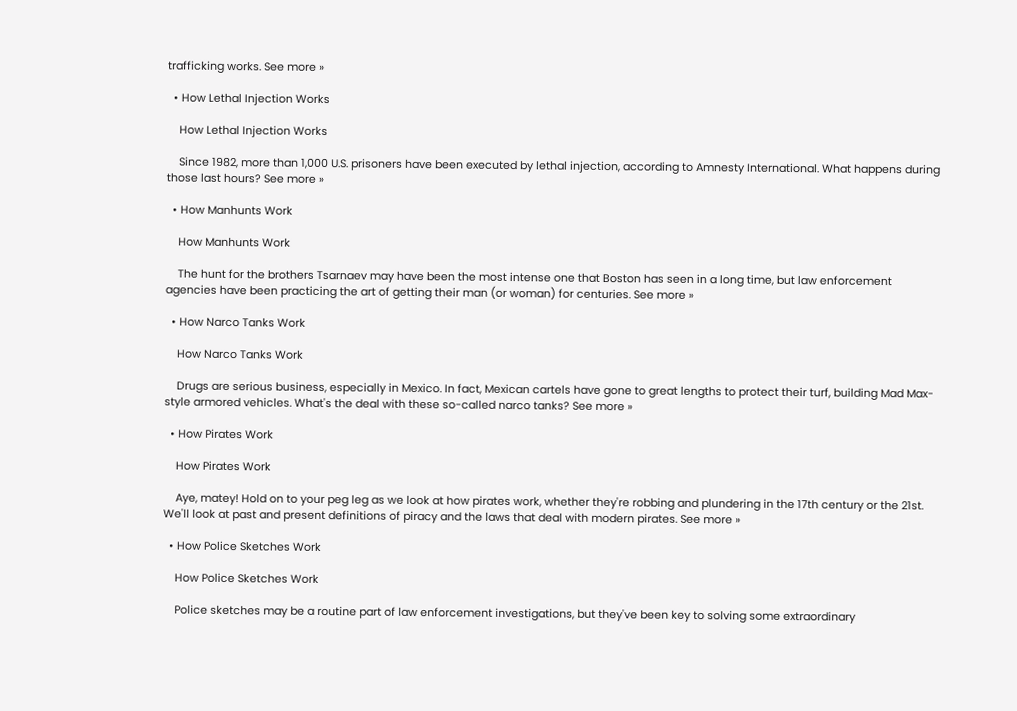trafficking works. See more »

  • How Lethal Injection Works

    How Lethal Injection Works

    Since 1982, more than 1,000 U.S. prisoners have been executed by lethal injection, according to Amnesty International. What happens during those last hours? See more »

  • How Manhunts Work

    How Manhunts Work

    The hunt for the brothers Tsarnaev may have been the most intense one that Boston has seen in a long time, but law enforcement agencies have been practicing the art of getting their man (or woman) for centuries. See more »

  • How Narco Tanks Work

    How Narco Tanks Work

    Drugs are serious business, especially in Mexico. In fact, Mexican cartels have gone to great lengths to protect their turf, building Mad Max-style armored vehicles. What's the deal with these so-called narco tanks? See more »

  • How Pirates Work

    How Pirates Work

    Aye, matey! Hold on to your peg leg as we look at how pirates work, whether they're robbing and plundering in the 17th century or the 21st. We'll look at past and present definitions of piracy and the laws that deal with modern pirates. See more »

  • How Police Sketches Work

    How Police Sketches Work

    Police sketches may be a routine part of law enforcement investigations, but they've been key to solving some extraordinary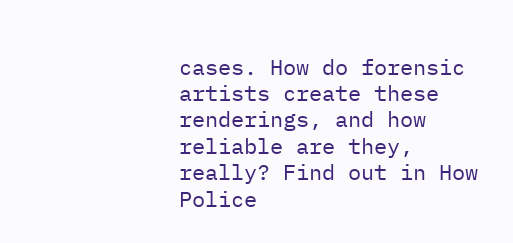cases. How do forensic artists create these renderings, and how reliable are they, really? Find out in How Police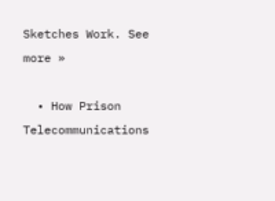Sketches Work. See more »

  • How Prison Telecommunications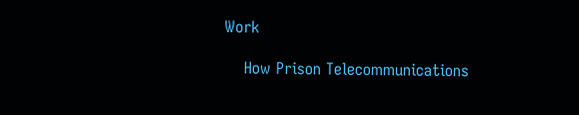Work

    How Prison Telecommunications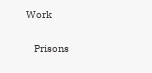Work

    Prisons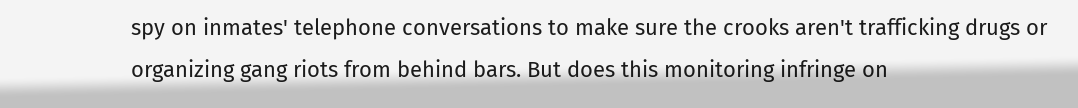spy on inmates' telephone conversations to make sure the crooks aren't trafficking drugs or organizing gang riots from behind bars. But does this monitoring infringe on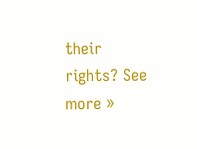their rights? See more »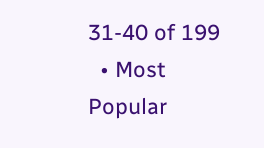31-40 of 199
  • Most Popular